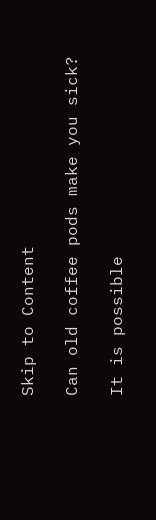Skip to Content

Can old coffee pods make you sick?

It is possible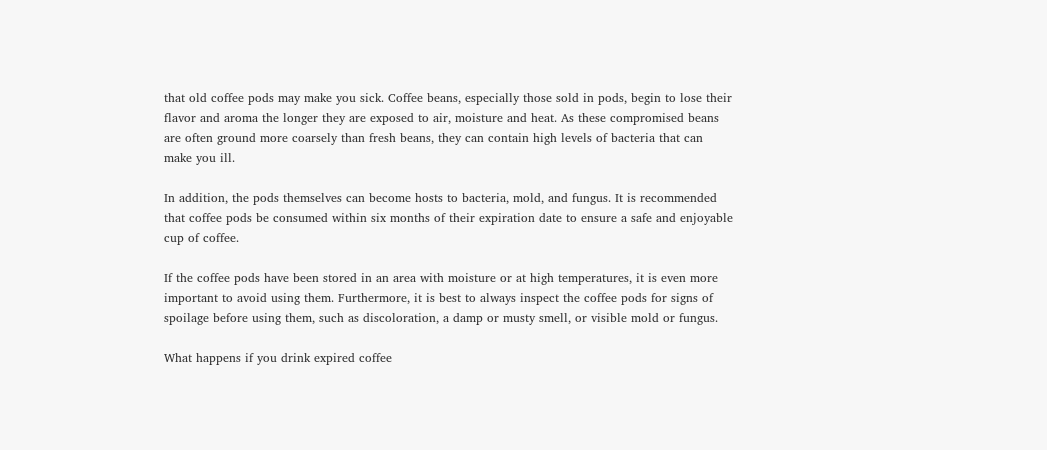that old coffee pods may make you sick. Coffee beans, especially those sold in pods, begin to lose their flavor and aroma the longer they are exposed to air, moisture and heat. As these compromised beans are often ground more coarsely than fresh beans, they can contain high levels of bacteria that can make you ill.

In addition, the pods themselves can become hosts to bacteria, mold, and fungus. It is recommended that coffee pods be consumed within six months of their expiration date to ensure a safe and enjoyable cup of coffee.

If the coffee pods have been stored in an area with moisture or at high temperatures, it is even more important to avoid using them. Furthermore, it is best to always inspect the coffee pods for signs of spoilage before using them, such as discoloration, a damp or musty smell, or visible mold or fungus.

What happens if you drink expired coffee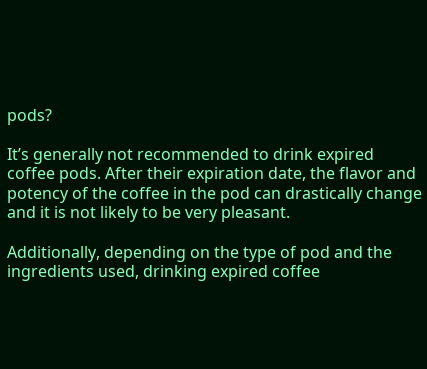pods?

It’s generally not recommended to drink expired coffee pods. After their expiration date, the flavor and potency of the coffee in the pod can drastically change and it is not likely to be very pleasant.

Additionally, depending on the type of pod and the ingredients used, drinking expired coffee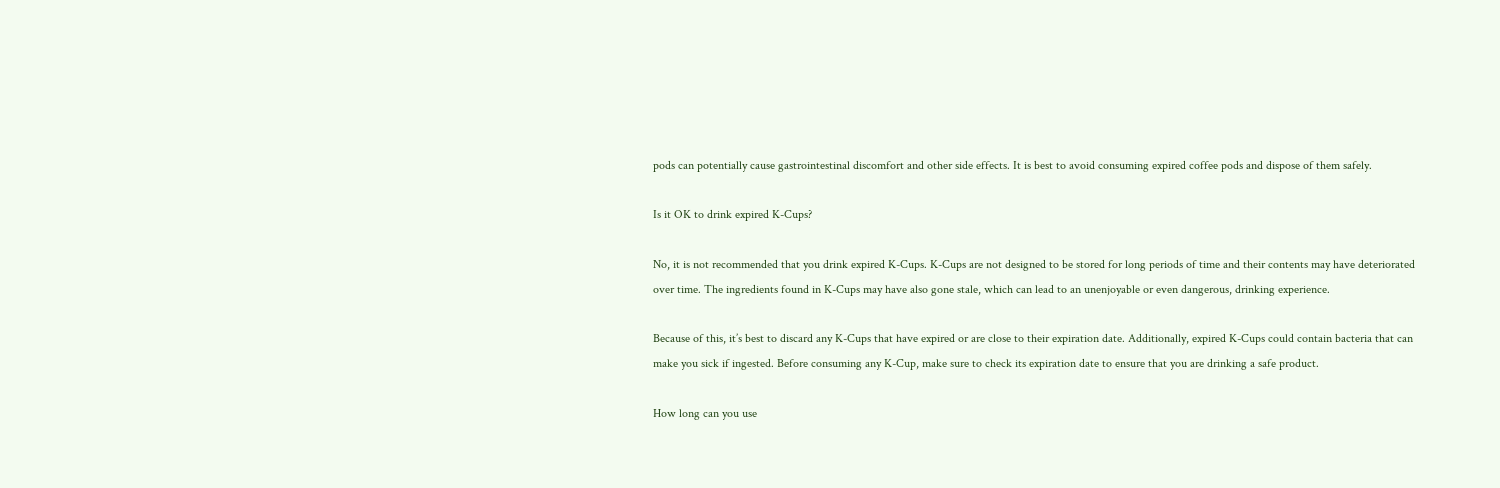pods can potentially cause gastrointestinal discomfort and other side effects. It is best to avoid consuming expired coffee pods and dispose of them safely.

Is it OK to drink expired K-Cups?

No, it is not recommended that you drink expired K-Cups. K-Cups are not designed to be stored for long periods of time and their contents may have deteriorated over time. The ingredients found in K-Cups may have also gone stale, which can lead to an unenjoyable or even dangerous, drinking experience.

Because of this, it’s best to discard any K-Cups that have expired or are close to their expiration date. Additionally, expired K-Cups could contain bacteria that can make you sick if ingested. Before consuming any K-Cup, make sure to check its expiration date to ensure that you are drinking a safe product.

How long can you use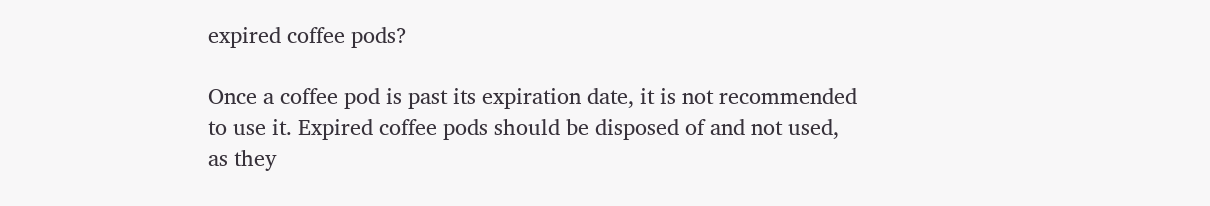expired coffee pods?

Once a coffee pod is past its expiration date, it is not recommended to use it. Expired coffee pods should be disposed of and not used, as they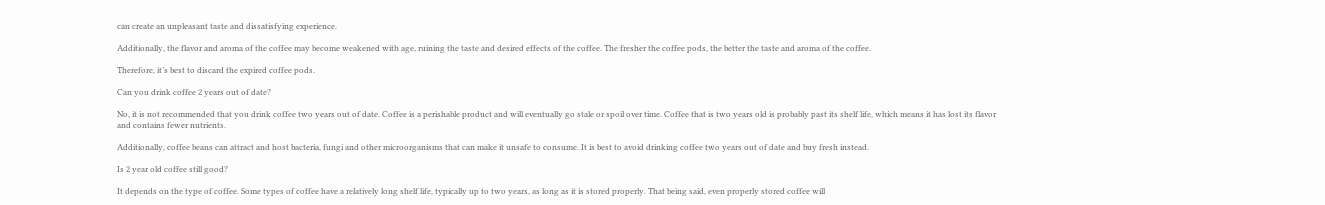can create an unpleasant taste and dissatisfying experience.

Additionally, the flavor and aroma of the coffee may become weakened with age, ruining the taste and desired effects of the coffee. The fresher the coffee pods, the better the taste and aroma of the coffee.

Therefore, it’s best to discard the expired coffee pods.

Can you drink coffee 2 years out of date?

No, it is not recommended that you drink coffee two years out of date. Coffee is a perishable product and will eventually go stale or spoil over time. Coffee that is two years old is probably past its shelf life, which means it has lost its flavor and contains fewer nutrients.

Additionally, coffee beans can attract and host bacteria, fungi and other microorganisms that can make it unsafe to consume. It is best to avoid drinking coffee two years out of date and buy fresh instead.

Is 2 year old coffee still good?

It depends on the type of coffee. Some types of coffee have a relatively long shelf life, typically up to two years, as long as it is stored properly. That being said, even properly stored coffee will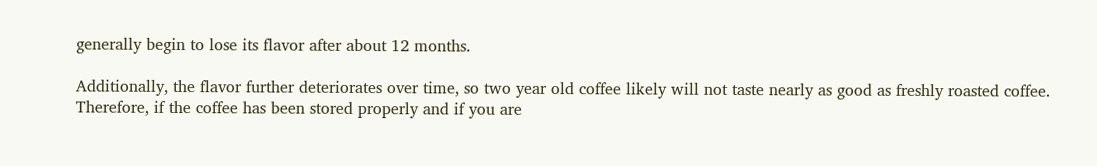generally begin to lose its flavor after about 12 months.

Additionally, the flavor further deteriorates over time, so two year old coffee likely will not taste nearly as good as freshly roasted coffee. Therefore, if the coffee has been stored properly and if you are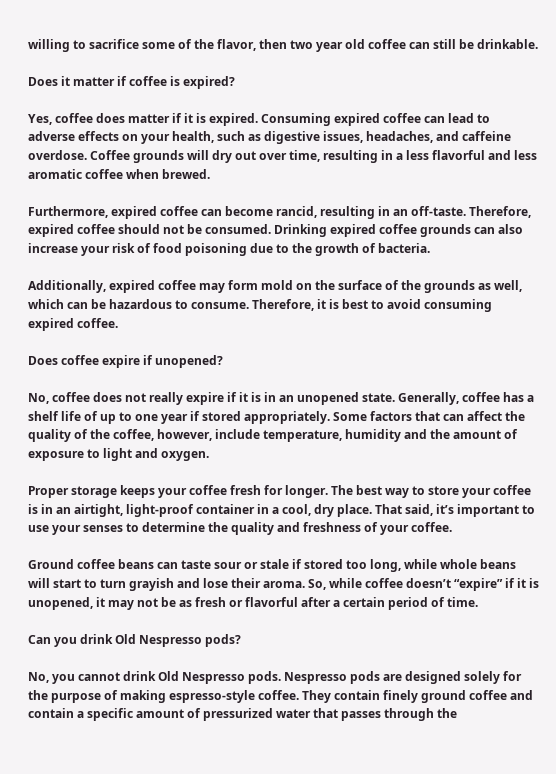willing to sacrifice some of the flavor, then two year old coffee can still be drinkable.

Does it matter if coffee is expired?

Yes, coffee does matter if it is expired. Consuming expired coffee can lead to adverse effects on your health, such as digestive issues, headaches, and caffeine overdose. Coffee grounds will dry out over time, resulting in a less flavorful and less aromatic coffee when brewed.

Furthermore, expired coffee can become rancid, resulting in an off-taste. Therefore, expired coffee should not be consumed. Drinking expired coffee grounds can also increase your risk of food poisoning due to the growth of bacteria.

Additionally, expired coffee may form mold on the surface of the grounds as well, which can be hazardous to consume. Therefore, it is best to avoid consuming expired coffee.

Does coffee expire if unopened?

No, coffee does not really expire if it is in an unopened state. Generally, coffee has a shelf life of up to one year if stored appropriately. Some factors that can affect the quality of the coffee, however, include temperature, humidity and the amount of exposure to light and oxygen.

Proper storage keeps your coffee fresh for longer. The best way to store your coffee is in an airtight, light-proof container in a cool, dry place. That said, it’s important to use your senses to determine the quality and freshness of your coffee.

Ground coffee beans can taste sour or stale if stored too long, while whole beans will start to turn grayish and lose their aroma. So, while coffee doesn’t “expire” if it is unopened, it may not be as fresh or flavorful after a certain period of time.

Can you drink Old Nespresso pods?

No, you cannot drink Old Nespresso pods. Nespresso pods are designed solely for the purpose of making espresso-style coffee. They contain finely ground coffee and contain a specific amount of pressurized water that passes through the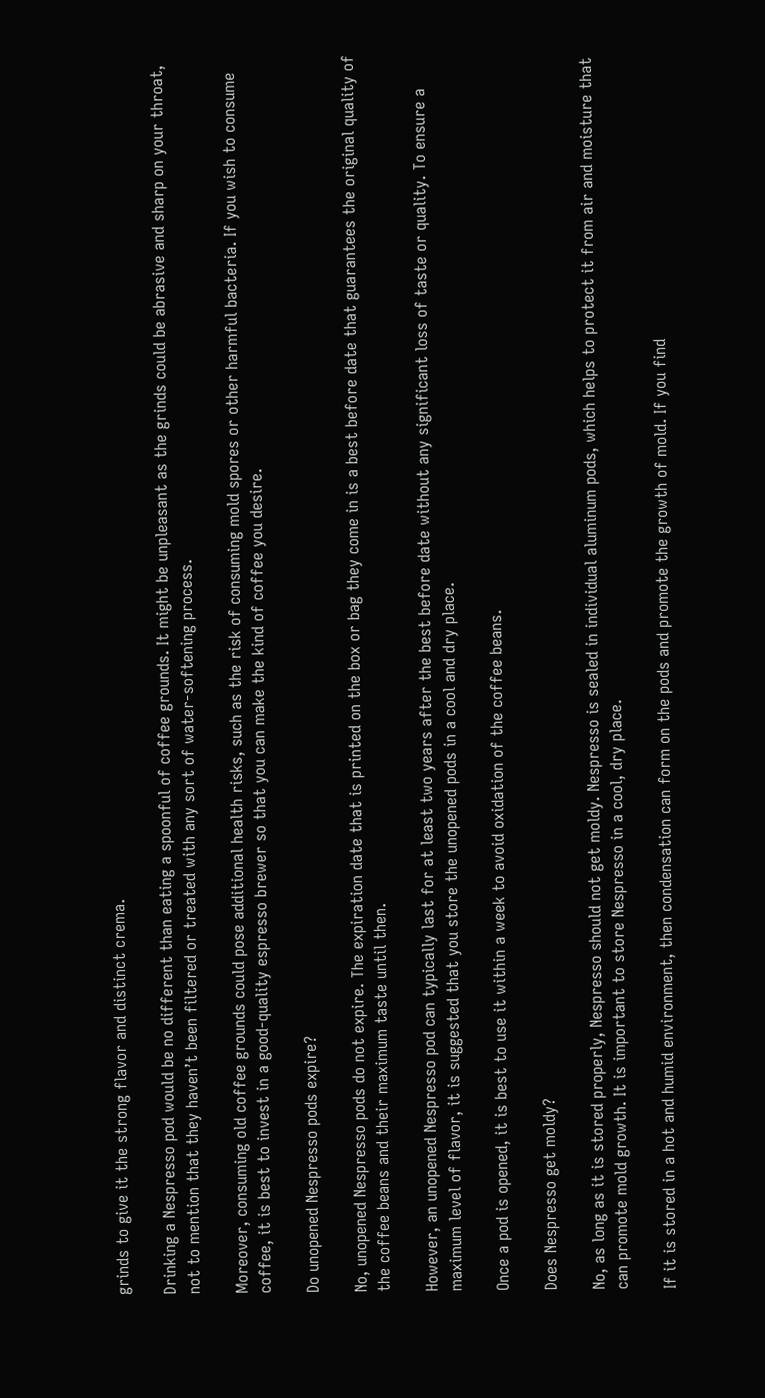grinds to give it the strong flavor and distinct crema.

Drinking a Nespresso pod would be no different than eating a spoonful of coffee grounds. It might be unpleasant as the grinds could be abrasive and sharp on your throat, not to mention that they haven’t been filtered or treated with any sort of water-softening process.

Moreover, consuming old coffee grounds could pose additional health risks, such as the risk of consuming mold spores or other harmful bacteria. If you wish to consume coffee, it is best to invest in a good-quality espresso brewer so that you can make the kind of coffee you desire.

Do unopened Nespresso pods expire?

No, unopened Nespresso pods do not expire. The expiration date that is printed on the box or bag they come in is a best before date that guarantees the original quality of the coffee beans and their maximum taste until then.

However, an unopened Nespresso pod can typically last for at least two years after the best before date without any significant loss of taste or quality. To ensure a maximum level of flavor, it is suggested that you store the unopened pods in a cool and dry place.

Once a pod is opened, it is best to use it within a week to avoid oxidation of the coffee beans.

Does Nespresso get moldy?

No, as long as it is stored properly, Nespresso should not get moldy. Nespresso is sealed in individual aluminum pods, which helps to protect it from air and moisture that can promote mold growth. It is important to store Nespresso in a cool, dry place.

If it is stored in a hot and humid environment, then condensation can form on the pods and promote the growth of mold. If you find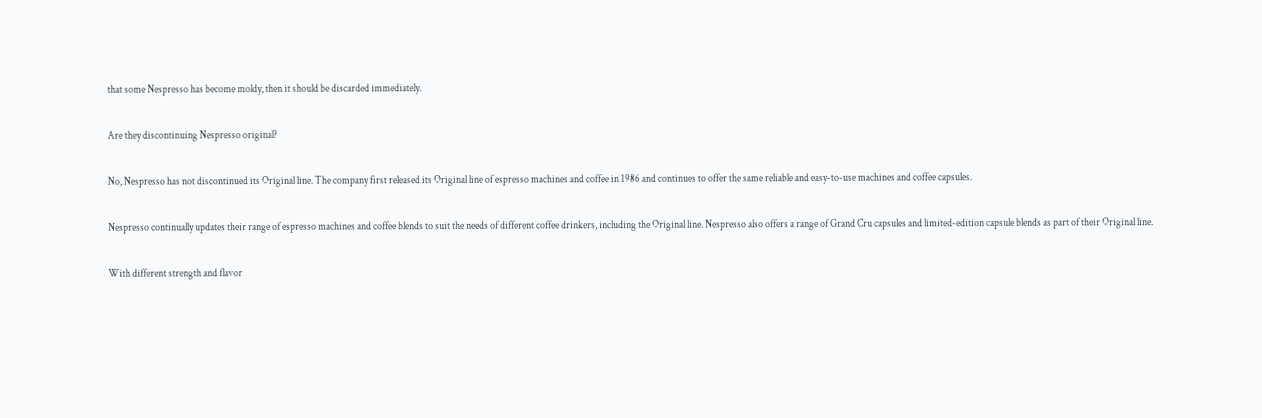that some Nespresso has become moldy, then it should be discarded immediately.

Are they discontinuing Nespresso original?

No, Nespresso has not discontinued its Original line. The company first released its Original line of espresso machines and coffee in 1986 and continues to offer the same reliable and easy-to-use machines and coffee capsules.

Nespresso continually updates their range of espresso machines and coffee blends to suit the needs of different coffee drinkers, including the Original line. Nespresso also offers a range of Grand Cru capsules and limited-edition capsule blends as part of their Original line.

With different strength and flavor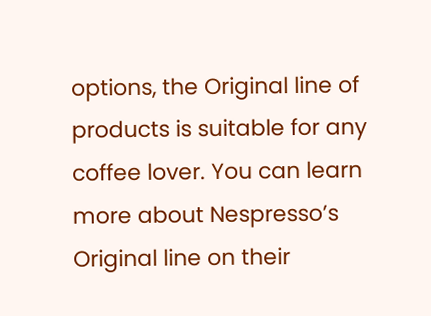options, the Original line of products is suitable for any coffee lover. You can learn more about Nespresso’s Original line on their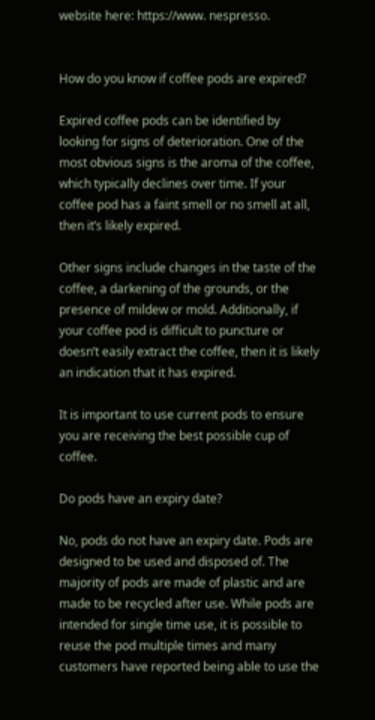website here: https://www. nespresso.


How do you know if coffee pods are expired?

Expired coffee pods can be identified by looking for signs of deterioration. One of the most obvious signs is the aroma of the coffee, which typically declines over time. If your coffee pod has a faint smell or no smell at all, then it’s likely expired.

Other signs include changes in the taste of the coffee, a darkening of the grounds, or the presence of mildew or mold. Additionally, if your coffee pod is difficult to puncture or doesn’t easily extract the coffee, then it is likely an indication that it has expired.

It is important to use current pods to ensure you are receiving the best possible cup of coffee.

Do pods have an expiry date?

No, pods do not have an expiry date. Pods are designed to be used and disposed of. The majority of pods are made of plastic and are made to be recycled after use. While pods are intended for single time use, it is possible to reuse the pod multiple times and many customers have reported being able to use the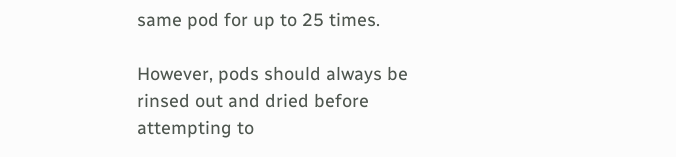same pod for up to 25 times.

However, pods should always be rinsed out and dried before attempting to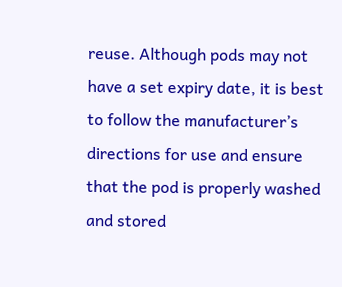reuse. Although pods may not have a set expiry date, it is best to follow the manufacturer’s directions for use and ensure that the pod is properly washed and stored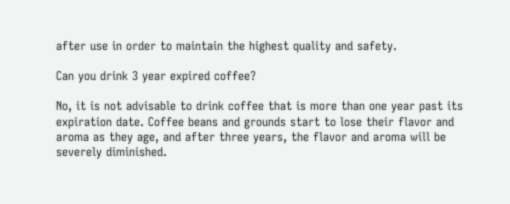after use in order to maintain the highest quality and safety.

Can you drink 3 year expired coffee?

No, it is not advisable to drink coffee that is more than one year past its expiration date. Coffee beans and grounds start to lose their flavor and aroma as they age, and after three years, the flavor and aroma will be severely diminished.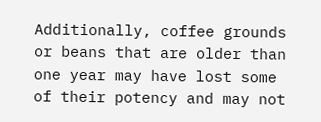Additionally, coffee grounds or beans that are older than one year may have lost some of their potency and may not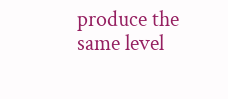produce the same level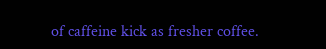of caffeine kick as fresher coffee.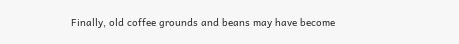Finally, old coffee grounds and beans may have become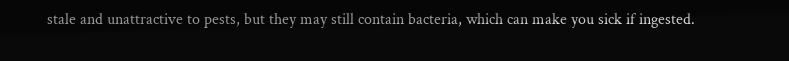stale and unattractive to pests, but they may still contain bacteria, which can make you sick if ingested.